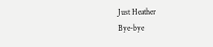Just Heather
Bye-bye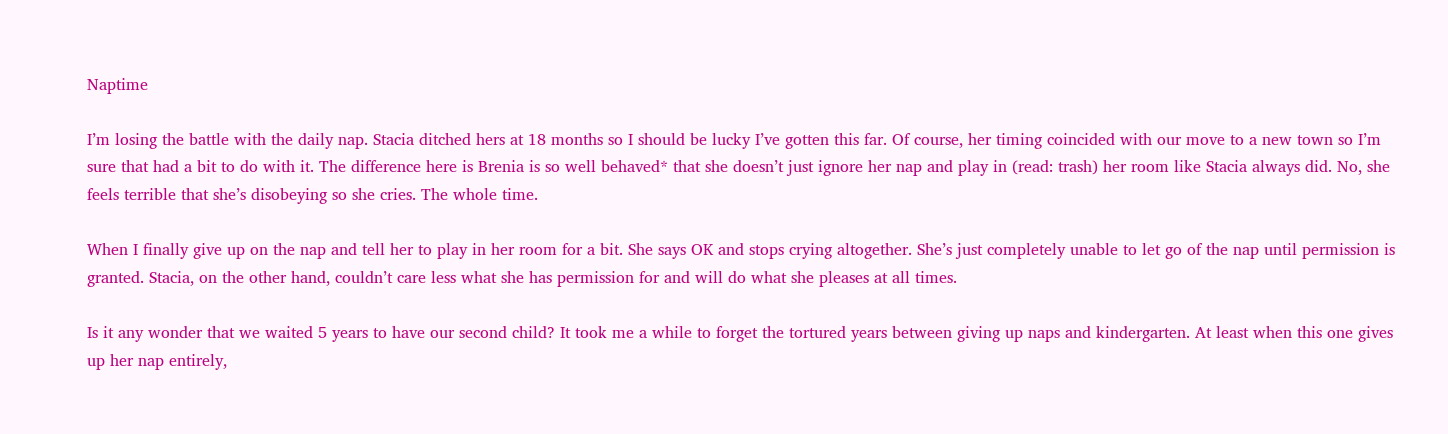Naptime

I’m losing the battle with the daily nap. Stacia ditched hers at 18 months so I should be lucky I’ve gotten this far. Of course, her timing coincided with our move to a new town so I’m sure that had a bit to do with it. The difference here is Brenia is so well behaved* that she doesn’t just ignore her nap and play in (read: trash) her room like Stacia always did. No, she feels terrible that she’s disobeying so she cries. The whole time.

When I finally give up on the nap and tell her to play in her room for a bit. She says OK and stops crying altogether. She’s just completely unable to let go of the nap until permission is granted. Stacia, on the other hand, couldn’t care less what she has permission for and will do what she pleases at all times.

Is it any wonder that we waited 5 years to have our second child? It took me a while to forget the tortured years between giving up naps and kindergarten. At least when this one gives up her nap entirely,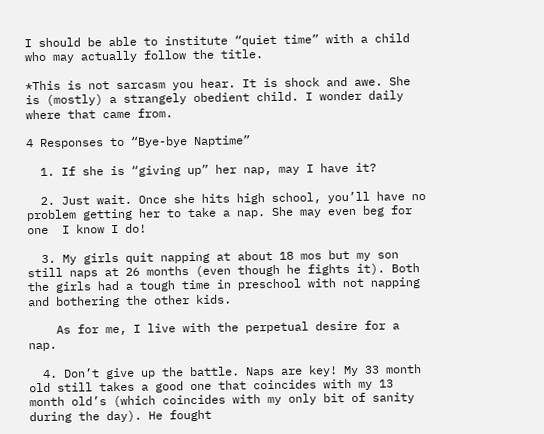I should be able to institute “quiet time” with a child who may actually follow the title.

*This is not sarcasm you hear. It is shock and awe. She is (mostly) a strangely obedient child. I wonder daily where that came from.

4 Responses to “Bye-bye Naptime”

  1. If she is “giving up” her nap, may I have it?

  2. Just wait. Once she hits high school, you’ll have no problem getting her to take a nap. She may even beg for one  I know I do!

  3. My girls quit napping at about 18 mos but my son still naps at 26 months (even though he fights it). Both the girls had a tough time in preschool with not napping and bothering the other kids.

    As for me, I live with the perpetual desire for a nap.

  4. Don’t give up the battle. Naps are key! My 33 month old still takes a good one that coincides with my 13 month old’s (which coincides with my only bit of sanity during the day). He fought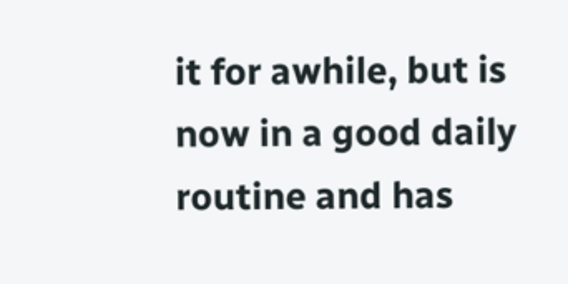it for awhile, but is now in a good daily routine and has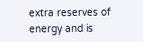extra reserves of energy and is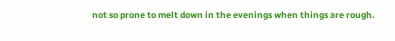not so prone to melt down in the evenings when things are rough.